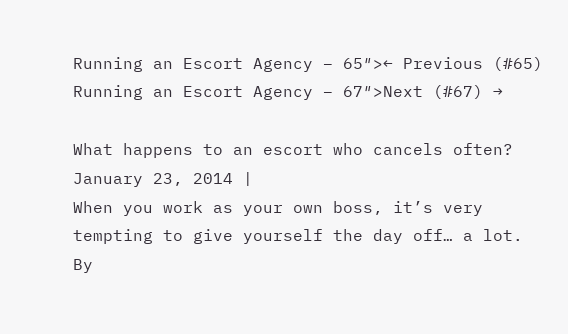Running an Escort Agency – 65″>← Previous (#65)
Running an Escort Agency – 67″>Next (#67) →

What happens to an escort who cancels often?
January 23, 2014 |
When you work as your own boss, it’s very tempting to give yourself the day off… a lot. By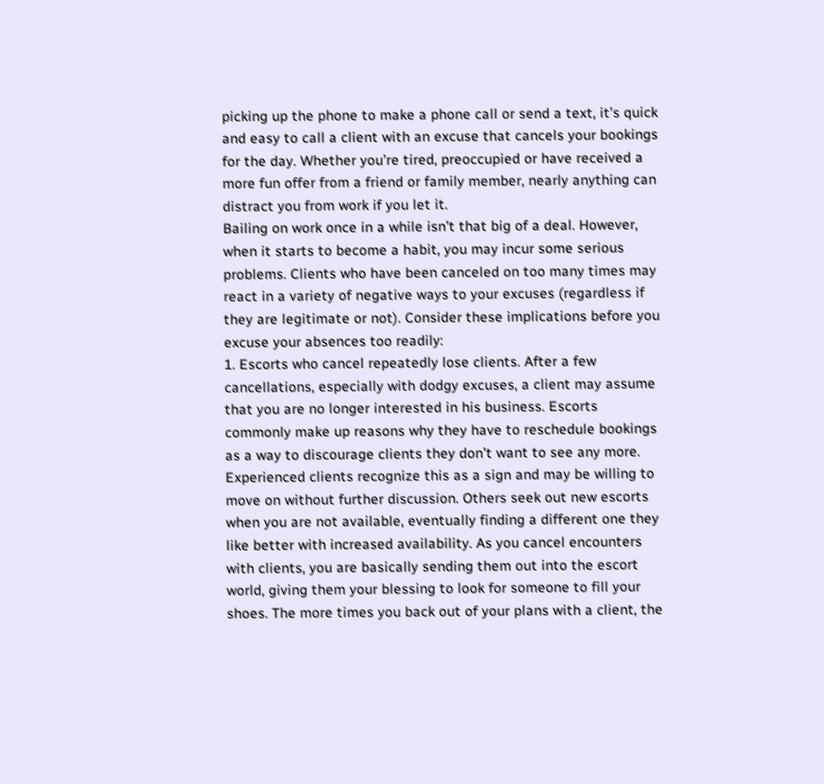picking up the phone to make a phone call or send a text, it’s quick and easy to call a client with an excuse that cancels your bookings for the day. Whether you’re tired, preoccupied or have received a more fun offer from a friend or family member, nearly anything can distract you from work if you let it.
Bailing on work once in a while isn’t that big of a deal. However, when it starts to become a habit, you may incur some serious problems. Clients who have been canceled on too many times may react in a variety of negative ways to your excuses (regardless if they are legitimate or not). Consider these implications before you excuse your absences too readily:
1. Escorts who cancel repeatedly lose clients. After a few cancellations, especially with dodgy excuses, a client may assume that you are no longer interested in his business. Escorts commonly make up reasons why they have to reschedule bookings as a way to discourage clients they don’t want to see any more. Experienced clients recognize this as a sign and may be willing to move on without further discussion. Others seek out new escorts when you are not available, eventually finding a different one they like better with increased availability. As you cancel encounters with clients, you are basically sending them out into the escort world, giving them your blessing to look for someone to fill your shoes. The more times you back out of your plans with a client, the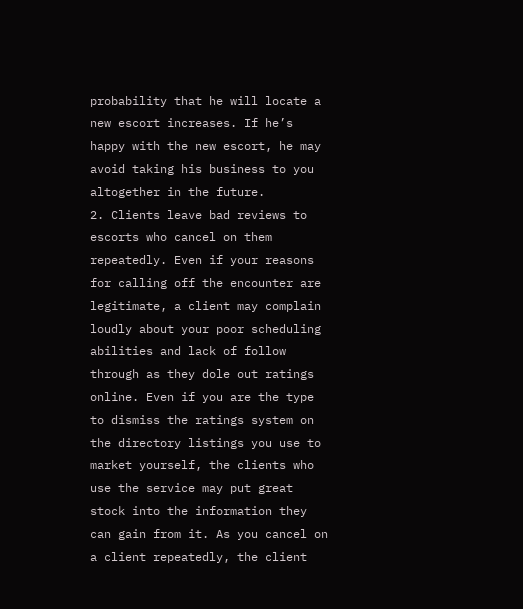probability that he will locate a new escort increases. If he’s happy with the new escort, he may avoid taking his business to you altogether in the future.
2. Clients leave bad reviews to escorts who cancel on them repeatedly. Even if your reasons for calling off the encounter are legitimate, a client may complain loudly about your poor scheduling abilities and lack of follow through as they dole out ratings online. Even if you are the type to dismiss the ratings system on the directory listings you use to market yourself, the clients who use the service may put great stock into the information they can gain from it. As you cancel on a client repeatedly, the client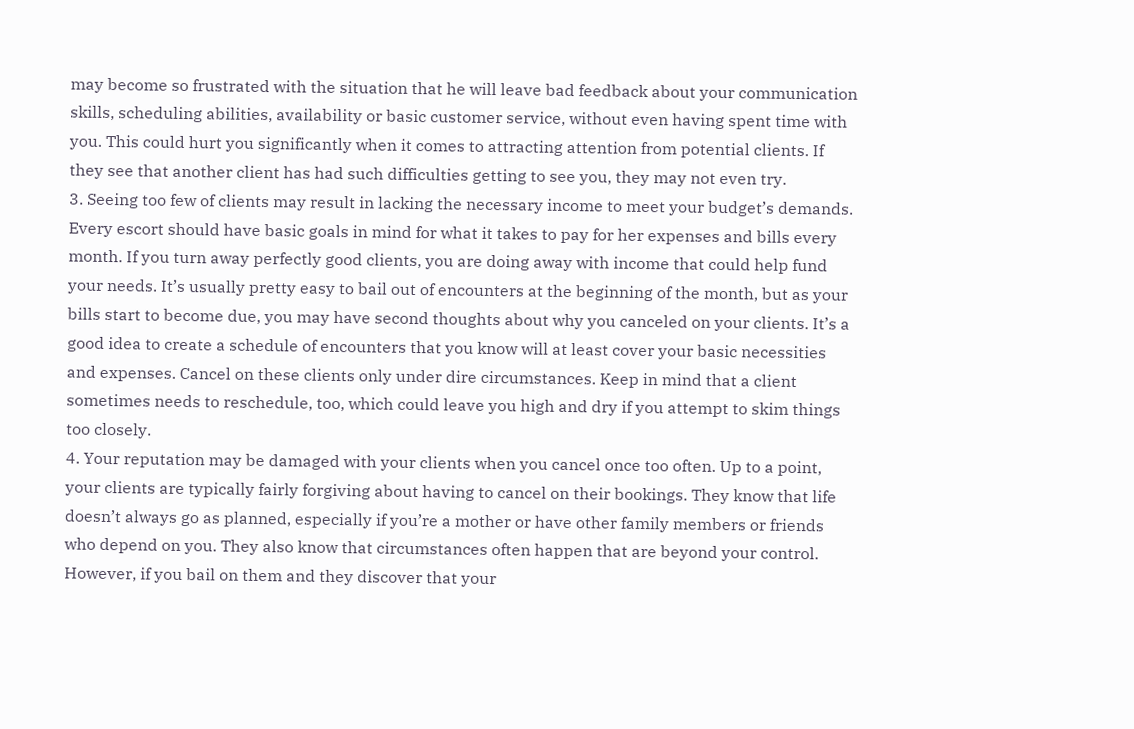may become so frustrated with the situation that he will leave bad feedback about your communication skills, scheduling abilities, availability or basic customer service, without even having spent time with you. This could hurt you significantly when it comes to attracting attention from potential clients. If they see that another client has had such difficulties getting to see you, they may not even try.
3. Seeing too few of clients may result in lacking the necessary income to meet your budget’s demands. Every escort should have basic goals in mind for what it takes to pay for her expenses and bills every month. If you turn away perfectly good clients, you are doing away with income that could help fund your needs. It’s usually pretty easy to bail out of encounters at the beginning of the month, but as your bills start to become due, you may have second thoughts about why you canceled on your clients. It’s a good idea to create a schedule of encounters that you know will at least cover your basic necessities and expenses. Cancel on these clients only under dire circumstances. Keep in mind that a client sometimes needs to reschedule, too, which could leave you high and dry if you attempt to skim things too closely.
4. Your reputation may be damaged with your clients when you cancel once too often. Up to a point, your clients are typically fairly forgiving about having to cancel on their bookings. They know that life doesn’t always go as planned, especially if you’re a mother or have other family members or friends who depend on you. They also know that circumstances often happen that are beyond your control. However, if you bail on them and they discover that your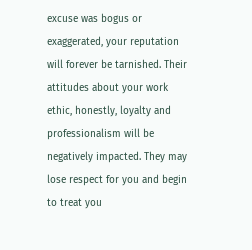excuse was bogus or exaggerated, your reputation will forever be tarnished. Their attitudes about your work ethic, honestly, loyalty and professionalism will be negatively impacted. They may lose respect for you and begin to treat you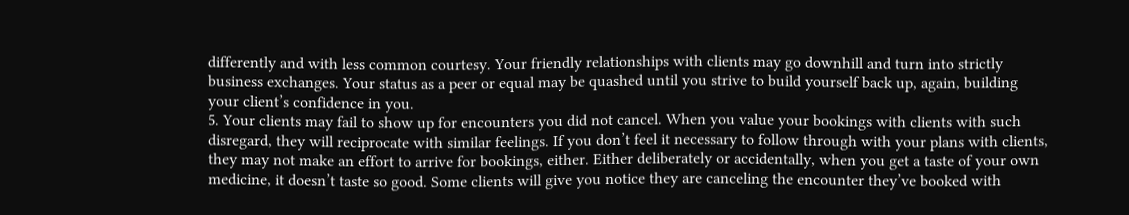differently and with less common courtesy. Your friendly relationships with clients may go downhill and turn into strictly business exchanges. Your status as a peer or equal may be quashed until you strive to build yourself back up, again, building your client’s confidence in you.
5. Your clients may fail to show up for encounters you did not cancel. When you value your bookings with clients with such disregard, they will reciprocate with similar feelings. If you don’t feel it necessary to follow through with your plans with clients, they may not make an effort to arrive for bookings, either. Either deliberately or accidentally, when you get a taste of your own medicine, it doesn’t taste so good. Some clients will give you notice they are canceling the encounter they’ve booked with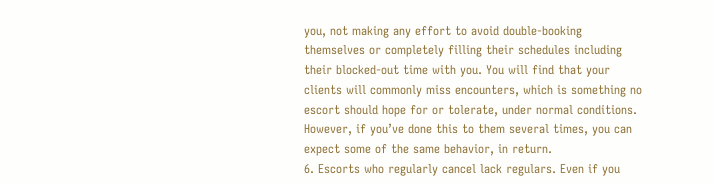you, not making any effort to avoid double-booking themselves or completely filling their schedules including their blocked-out time with you. You will find that your clients will commonly miss encounters, which is something no escort should hope for or tolerate, under normal conditions. However, if you’ve done this to them several times, you can expect some of the same behavior, in return.
6. Escorts who regularly cancel lack regulars. Even if you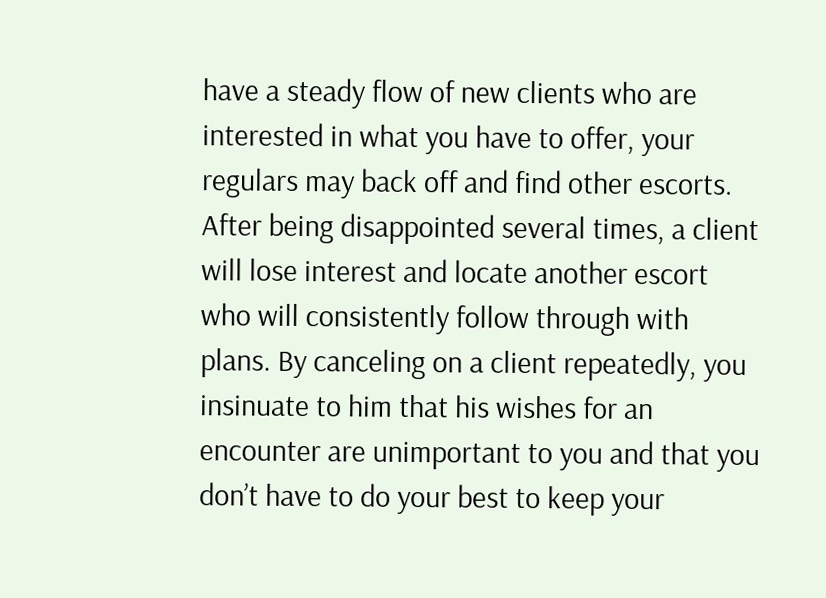have a steady flow of new clients who are interested in what you have to offer, your regulars may back off and find other escorts. After being disappointed several times, a client will lose interest and locate another escort who will consistently follow through with plans. By canceling on a client repeatedly, you insinuate to him that his wishes for an encounter are unimportant to you and that you don’t have to do your best to keep your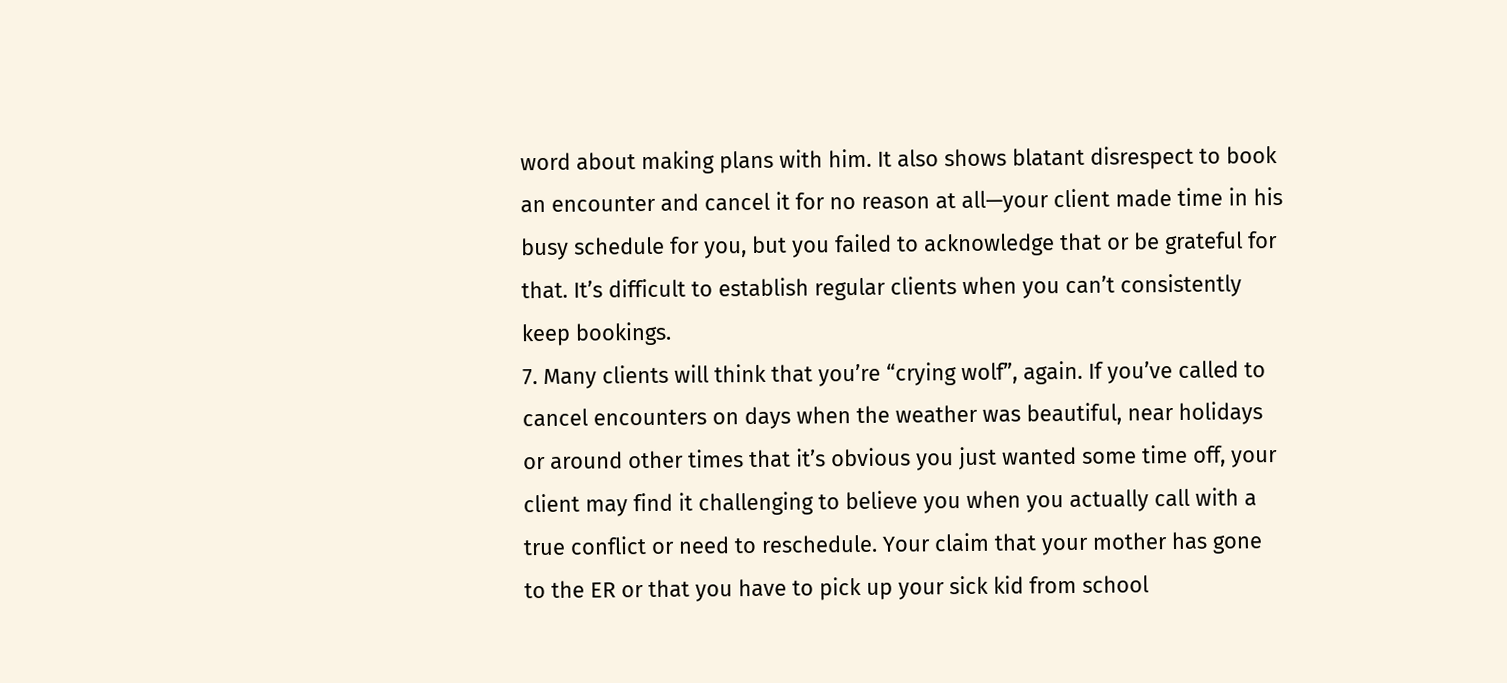word about making plans with him. It also shows blatant disrespect to book an encounter and cancel it for no reason at all—your client made time in his busy schedule for you, but you failed to acknowledge that or be grateful for that. It’s difficult to establish regular clients when you can’t consistently keep bookings.
7. Many clients will think that you’re “crying wolf”, again. If you’ve called to cancel encounters on days when the weather was beautiful, near holidays or around other times that it’s obvious you just wanted some time off, your client may find it challenging to believe you when you actually call with a true conflict or need to reschedule. Your claim that your mother has gone to the ER or that you have to pick up your sick kid from school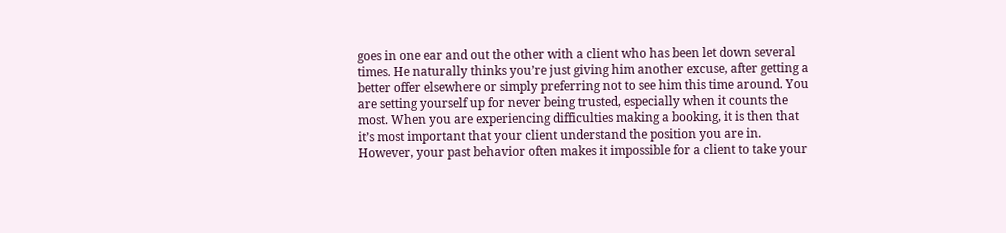goes in one ear and out the other with a client who has been let down several times. He naturally thinks you’re just giving him another excuse, after getting a better offer elsewhere or simply preferring not to see him this time around. You are setting yourself up for never being trusted, especially when it counts the most. When you are experiencing difficulties making a booking, it is then that it’s most important that your client understand the position you are in. However, your past behavior often makes it impossible for a client to take your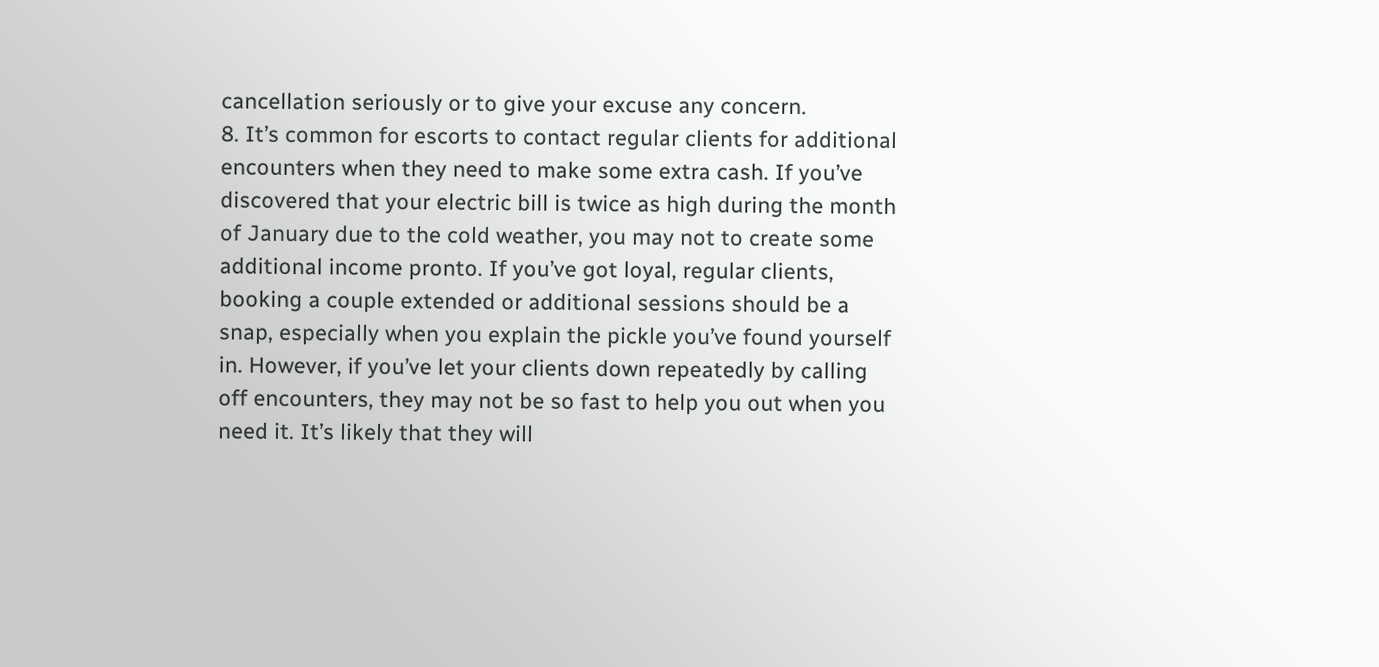cancellation seriously or to give your excuse any concern.
8. It’s common for escorts to contact regular clients for additional encounters when they need to make some extra cash. If you’ve discovered that your electric bill is twice as high during the month of January due to the cold weather, you may not to create some additional income pronto. If you’ve got loyal, regular clients, booking a couple extended or additional sessions should be a snap, especially when you explain the pickle you’ve found yourself in. However, if you’ve let your clients down repeatedly by calling off encounters, they may not be so fast to help you out when you need it. It’s likely that they will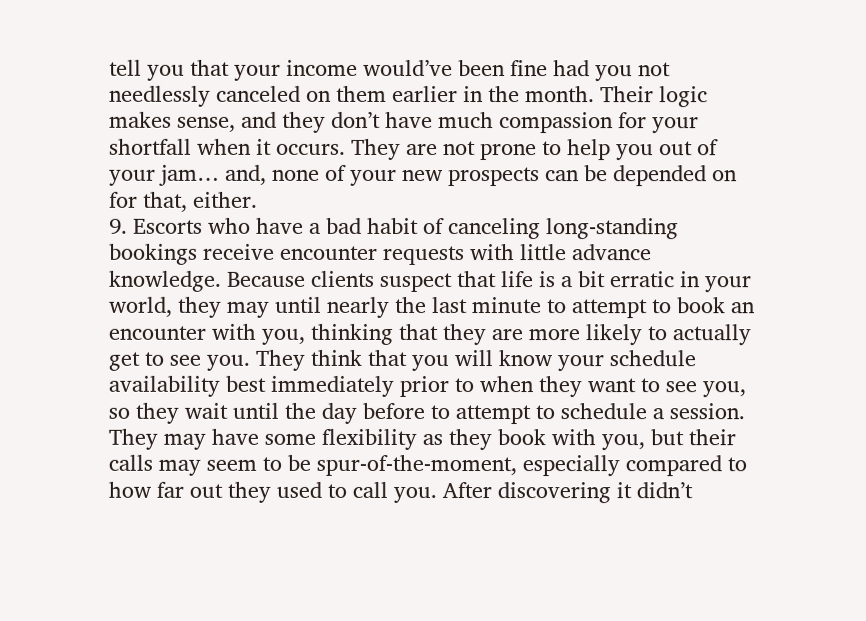tell you that your income would’ve been fine had you not needlessly canceled on them earlier in the month. Their logic makes sense, and they don’t have much compassion for your shortfall when it occurs. They are not prone to help you out of your jam… and, none of your new prospects can be depended on for that, either.
9. Escorts who have a bad habit of canceling long-standing bookings receive encounter requests with little advance knowledge. Because clients suspect that life is a bit erratic in your world, they may until nearly the last minute to attempt to book an encounter with you, thinking that they are more likely to actually get to see you. They think that you will know your schedule availability best immediately prior to when they want to see you, so they wait until the day before to attempt to schedule a session. They may have some flexibility as they book with you, but their calls may seem to be spur-of-the-moment, especially compared to how far out they used to call you. After discovering it didn’t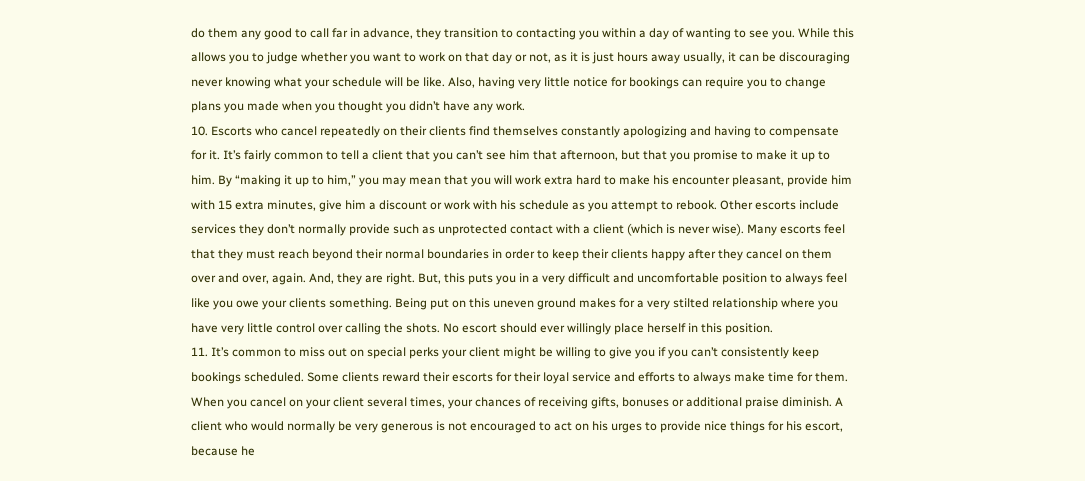do them any good to call far in advance, they transition to contacting you within a day of wanting to see you. While this allows you to judge whether you want to work on that day or not, as it is just hours away usually, it can be discouraging never knowing what your schedule will be like. Also, having very little notice for bookings can require you to change plans you made when you thought you didn’t have any work.
10. Escorts who cancel repeatedly on their clients find themselves constantly apologizing and having to compensate for it. It’s fairly common to tell a client that you can’t see him that afternoon, but that you promise to make it up to him. By “making it up to him,” you may mean that you will work extra hard to make his encounter pleasant, provide him with 15 extra minutes, give him a discount or work with his schedule as you attempt to rebook. Other escorts include services they don’t normally provide such as unprotected contact with a client (which is never wise). Many escorts feel that they must reach beyond their normal boundaries in order to keep their clients happy after they cancel on them over and over, again. And, they are right. But, this puts you in a very difficult and uncomfortable position to always feel like you owe your clients something. Being put on this uneven ground makes for a very stilted relationship where you have very little control over calling the shots. No escort should ever willingly place herself in this position.
11. It’s common to miss out on special perks your client might be willing to give you if you can’t consistently keep bookings scheduled. Some clients reward their escorts for their loyal service and efforts to always make time for them. When you cancel on your client several times, your chances of receiving gifts, bonuses or additional praise diminish. A client who would normally be very generous is not encouraged to act on his urges to provide nice things for his escort, because he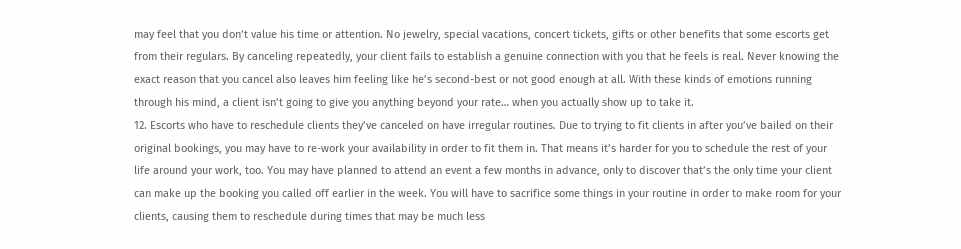may feel that you don’t value his time or attention. No jewelry, special vacations, concert tickets, gifts or other benefits that some escorts get from their regulars. By canceling repeatedly, your client fails to establish a genuine connection with you that he feels is real. Never knowing the exact reason that you cancel also leaves him feeling like he’s second-best or not good enough at all. With these kinds of emotions running through his mind, a client isn’t going to give you anything beyond your rate… when you actually show up to take it.
12. Escorts who have to reschedule clients they’ve canceled on have irregular routines. Due to trying to fit clients in after you’ve bailed on their original bookings, you may have to re-work your availability in order to fit them in. That means it’s harder for you to schedule the rest of your life around your work, too. You may have planned to attend an event a few months in advance, only to discover that’s the only time your client can make up the booking you called off earlier in the week. You will have to sacrifice some things in your routine in order to make room for your clients, causing them to reschedule during times that may be much less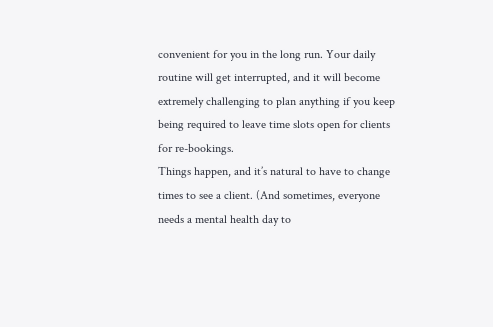convenient for you in the long run. Your daily routine will get interrupted, and it will become extremely challenging to plan anything if you keep being required to leave time slots open for clients for re-bookings.
Things happen, and it’s natural to have to change times to see a client. (And sometimes, everyone needs a mental health day to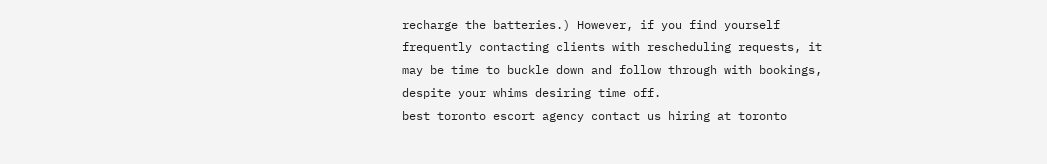recharge the batteries.) However, if you find yourself frequently contacting clients with rescheduling requests, it may be time to buckle down and follow through with bookings, despite your whims desiring time off.
best toronto escort agency contact us hiring at toronto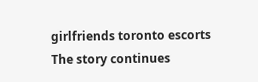girlfriends toronto escorts
The story continues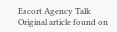Escort Agency Talk Original article found on